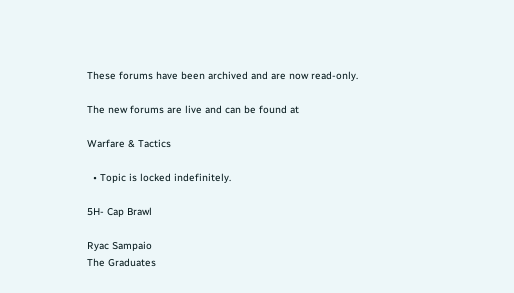These forums have been archived and are now read-only.

The new forums are live and can be found at

Warfare & Tactics

  • Topic is locked indefinitely.

5H- Cap Brawl

Ryac Sampaio
The Graduates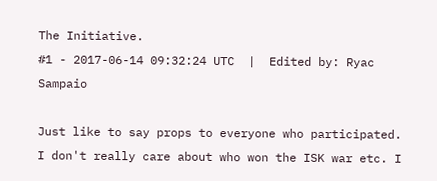The Initiative.
#1 - 2017-06-14 09:32:24 UTC  |  Edited by: Ryac Sampaio

Just like to say props to everyone who participated. I don't really care about who won the ISK war etc. I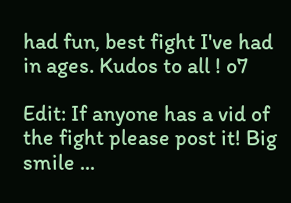had fun, best fight I've had in ages. Kudos to all ! o7

Edit: If anyone has a vid of the fight please post it! Big smile ...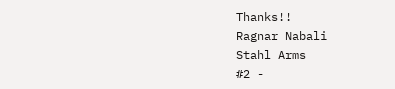Thanks!!
Ragnar Nabali
Stahl Arms
#2 -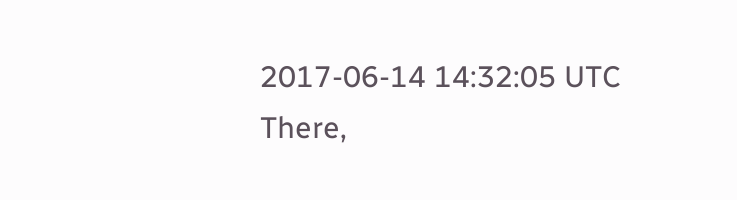2017-06-14 14:32:05 UTC
There,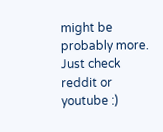might be probably more. Just check reddit or youtube :)